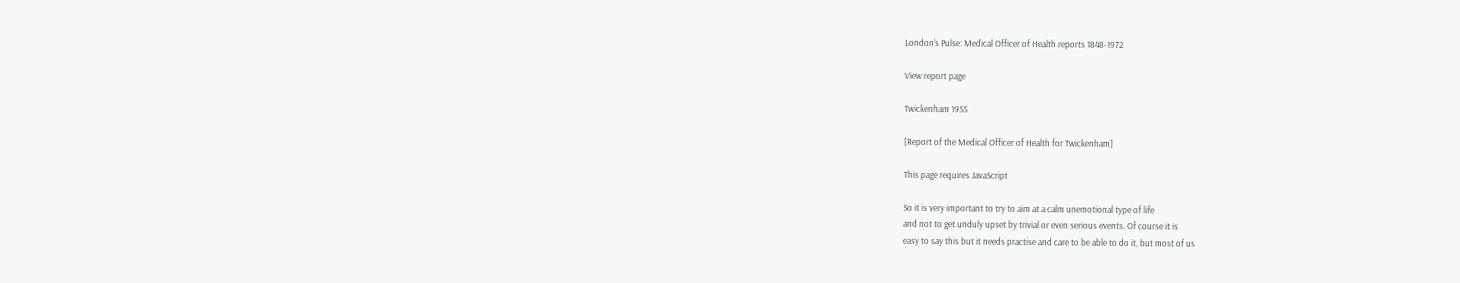London's Pulse: Medical Officer of Health reports 1848-1972

View report page

Twickenham 1955

[Report of the Medical Officer of Health for Twickenham]

This page requires JavaScript

So it is very important to try to aim at a calm unemotional type of life
and not to get unduly upset by trivial or even serious events. Of course it is
easy to say this but it needs practise and care to be able to do it, but most of us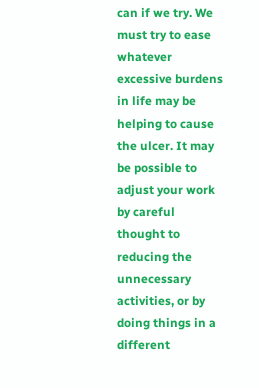can if we try. We must try to ease whatever excessive burdens in life may be
helping to cause the ulcer. It may be possible to adjust your work by careful
thought to reducing the unnecessary activities, or by doing things in a different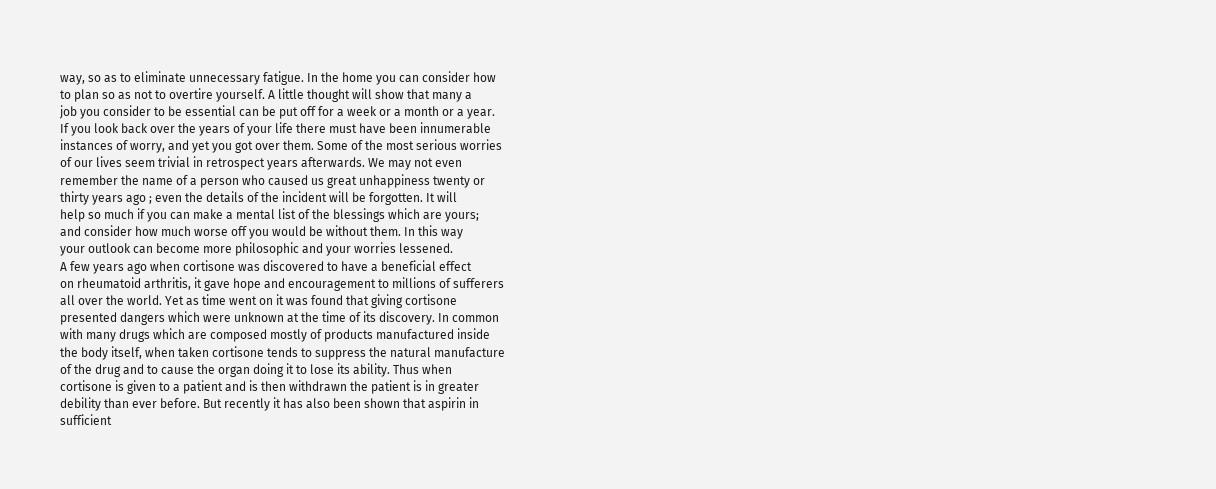way, so as to eliminate unnecessary fatigue. In the home you can consider how
to plan so as not to overtire yourself. A little thought will show that many a
job you consider to be essential can be put off for a week or a month or a year.
If you look back over the years of your life there must have been innumerable
instances of worry, and yet you got over them. Some of the most serious worries
of our lives seem trivial in retrospect years afterwards. We may not even
remember the name of a person who caused us great unhappiness twenty or
thirty years ago ; even the details of the incident will be forgotten. It will
help so much if you can make a mental list of the blessings which are yours;
and consider how much worse off you would be without them. In this way
your outlook can become more philosophic and your worries lessened.
A few years ago when cortisone was discovered to have a beneficial effect
on rheumatoid arthritis, it gave hope and encouragement to millions of sufferers
all over the world. Yet as time went on it was found that giving cortisone
presented dangers which were unknown at the time of its discovery. In common
with many drugs which are composed mostly of products manufactured inside
the body itself, when taken cortisone tends to suppress the natural manufacture
of the drug and to cause the organ doing it to lose its ability. Thus when
cortisone is given to a patient and is then withdrawn the patient is in greater
debility than ever before. But recently it has also been shown that aspirin in
sufficient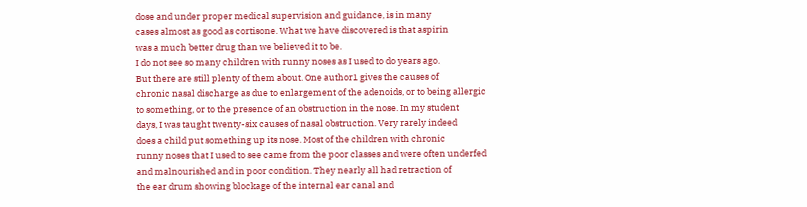dose and under proper medical supervision and guidance, is in many
cases almost as good as cortisone. What we have discovered is that aspirin
was a much better drug than we believed it to be.
I do not see so many children with runny noses as I used to do years ago.
But there are still plenty of them about. One author1 gives the causes of
chronic nasal discharge as due to enlargement of the adenoids, or to being allergic
to something, or to the presence of an obstruction in the nose. In my student
days, I was taught twenty-six causes of nasal obstruction. Very rarely indeed
does a child put something up its nose. Most of the children with chronic
runny noses that I used to see came from the poor classes and were often underfed
and malnourished and in poor condition. They nearly all had retraction of
the ear drum showing blockage of the internal ear canal and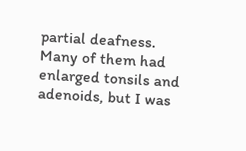partial deafness.
Many of them had enlarged tonsils and adenoids, but I was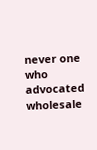never one who
advocated wholesale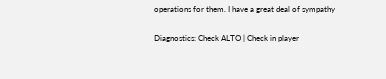operations for them. I have a great deal of sympathy

Diagnostics: Check ALTO | Check in player